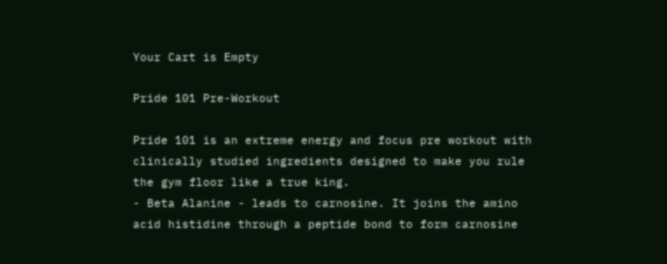Your Cart is Empty

Pride 101 Pre-Workout

Pride 101 is an extreme energy and focus pre workout with clinically studied ingredients designed to make you rule the gym floor like a true king.
- Beta Alanine - leads to carnosine. It joins the amino acid histidine through a peptide bond to form carnosine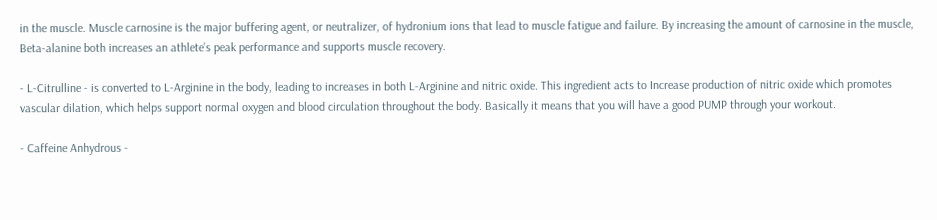in the muscle. Muscle carnosine is the major buffering agent, or neutralizer, of hydronium ions that lead to muscle fatigue and failure. By increasing the amount of carnosine in the muscle, Beta-alanine both increases an athlete’s peak performance and supports muscle recovery.

- L-Citrulline - is converted to L-Arginine in the body, leading to increases in both L-Arginine and nitric oxide. This ingredient acts to Increase production of nitric oxide which promotes vascular dilation, which helps support normal oxygen and blood circulation throughout the body. Basically it means that you will have a good PUMP through your workout.

- Caffeine Anhydrous -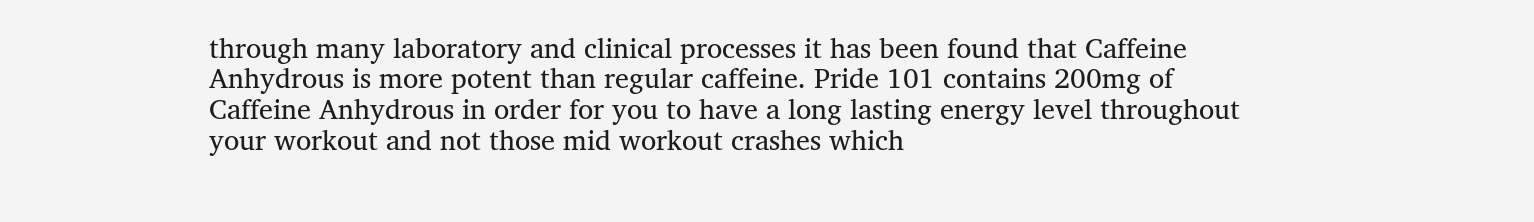through many laboratory and clinical processes it has been found that Caffeine Anhydrous is more potent than regular caffeine. Pride 101 contains 200mg of Caffeine Anhydrous in order for you to have a long lasting energy level throughout your workout and not those mid workout crashes which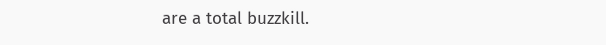are a total buzzkill.